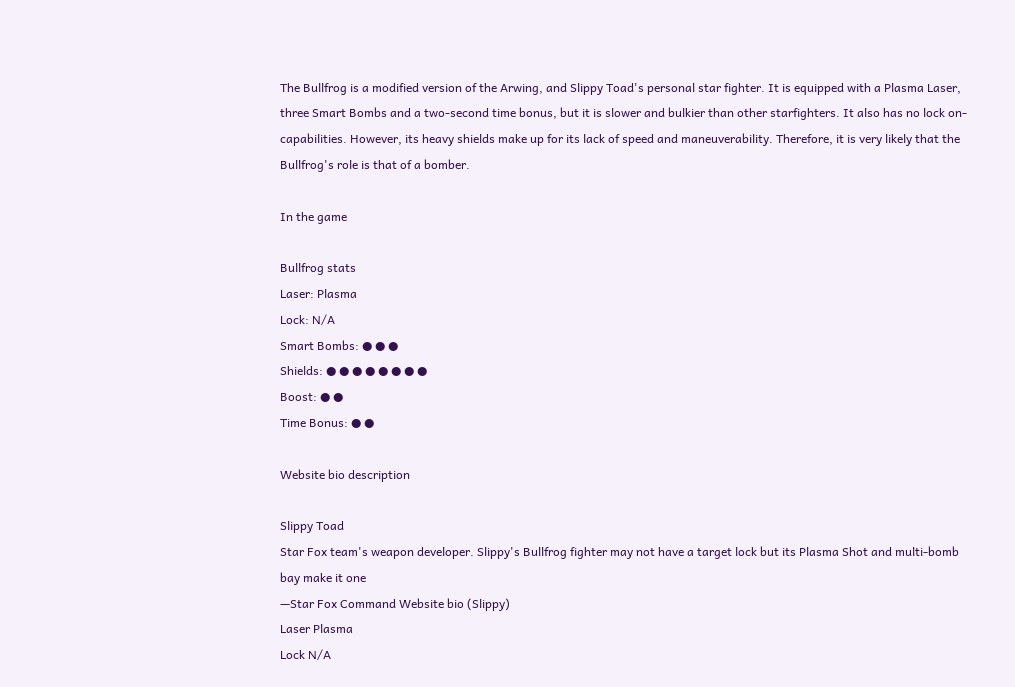The Bullfrog is a modified version of the Arwing, and Slippy Toad's personal star fighter. It is equipped with a Plasma Laser, three Smart Bombs and a two-second time bonus, but it is slower and bulkier than other starfighters. It also has no lock on-capabilities. However, its heavy shields make up for its lack of speed and maneuverability. Therefore, it is very likely that the Bullfrog's role is that of a bomber.

In the game

Bullfrog stats
Laser: Plasma
Lock: N/A
Smart Bombs: ● ● ●
Shields: ● ● ● ● ● ● ● ●
Boost: ● ●
Time Bonus: ● ●

Website bio description

Slippy Toad
Star Fox team's weapon developer. Slippy's Bullfrog fighter may not have a target lock but its Plasma Shot and multi-bomb bay make it one
—Star Fox Command Website bio (Slippy)
Laser Plasma
Lock N/A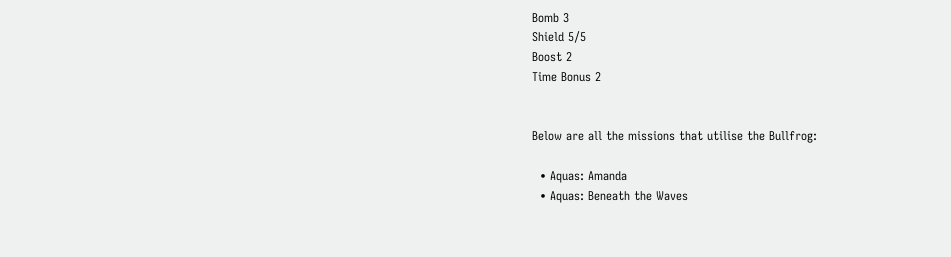Bomb 3
Shield 5/5
Boost 2
Time Bonus 2


Below are all the missions that utilise the Bullfrog:

  • Aquas: Amanda
  • Aquas: Beneath the Waves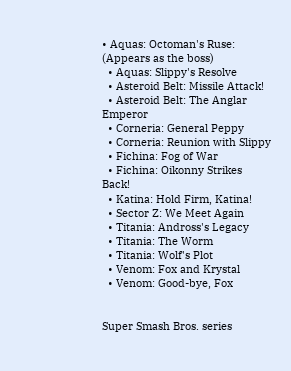• Aquas: Octoman's Ruse: (Appears as the boss)
  • Aquas: Slippy's Resolve
  • Asteroid Belt: Missile Attack!
  • Asteroid Belt: The Anglar Emperor
  • Corneria: General Peppy
  • Corneria: Reunion with Slippy
  • Fichina: Fog of War
  • Fichina: Oikonny Strikes Back!
  • Katina: Hold Firm, Katina!
  • Sector Z: We Meet Again
  • Titania: Andross's Legacy
  • Titania: The Worm
  • Titania: Wolf's Plot
  • Venom: Fox and Krystal
  • Venom: Good-bye, Fox


Super Smash Bros. series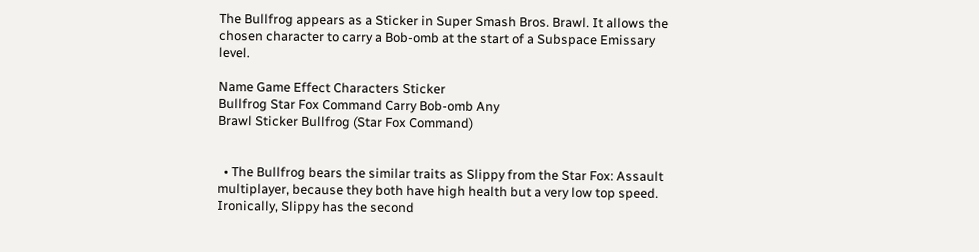The Bullfrog appears as a Sticker in Super Smash Bros. Brawl. It allows the chosen character to carry a Bob-omb at the start of a Subspace Emissary level.

Name Game Effect Characters Sticker
Bullfrog Star Fox Command Carry Bob-omb Any
Brawl Sticker Bullfrog (Star Fox Command)


  • The Bullfrog bears the similar traits as Slippy from the Star Fox: Assault multiplayer, because they both have high health but a very low top speed. Ironically, Slippy has the second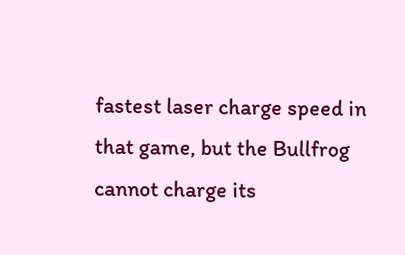fastest laser charge speed in that game, but the Bullfrog cannot charge its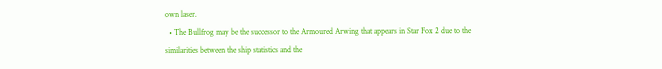own laser.
  • The Bullfrog may be the successor to the Armoured Arwing that appears in Star Fox 2 due to the similarities between the ship statistics and the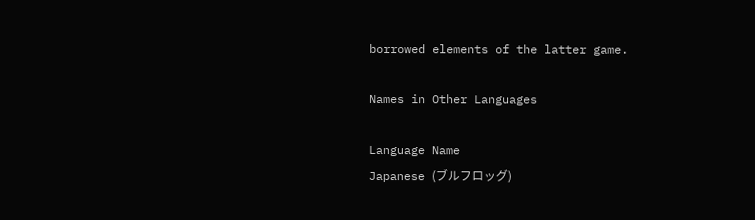borrowed elements of the latter game.

Names in Other Languages

Language Name
Japanese (ブルフロッグ)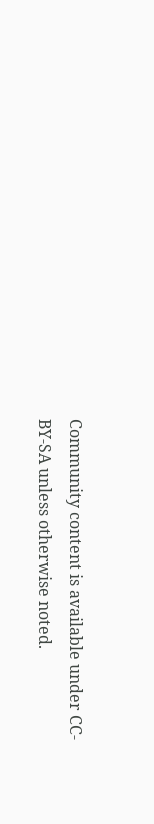Community content is available under CC-BY-SA unless otherwise noted.